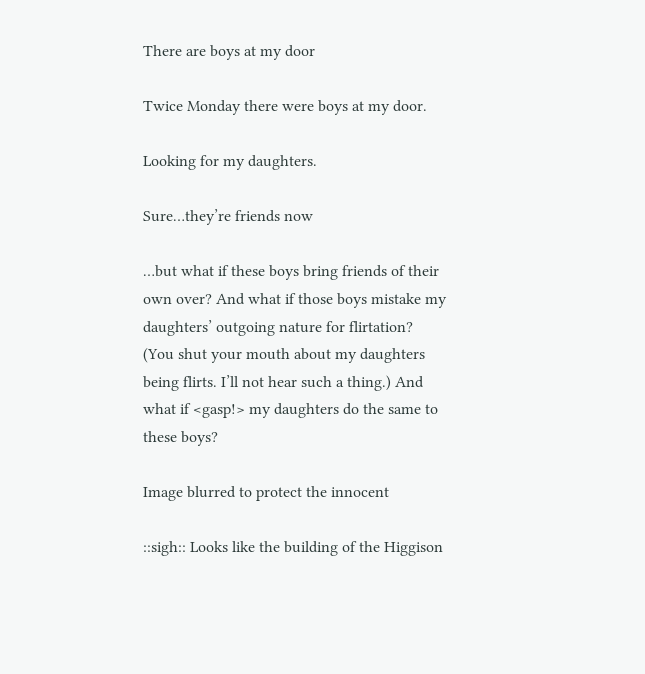There are boys at my door

Twice Monday there were boys at my door.

Looking for my daughters.

Sure…they’re friends now

…but what if these boys bring friends of their own over? And what if those boys mistake my daughters’ outgoing nature for flirtation? (You shut your mouth about my daughters being flirts. I’ll not hear such a thing.) And what if <gasp!> my daughters do the same to these boys?

Image blurred to protect the innocent

::sigh:: Looks like the building of the Higgison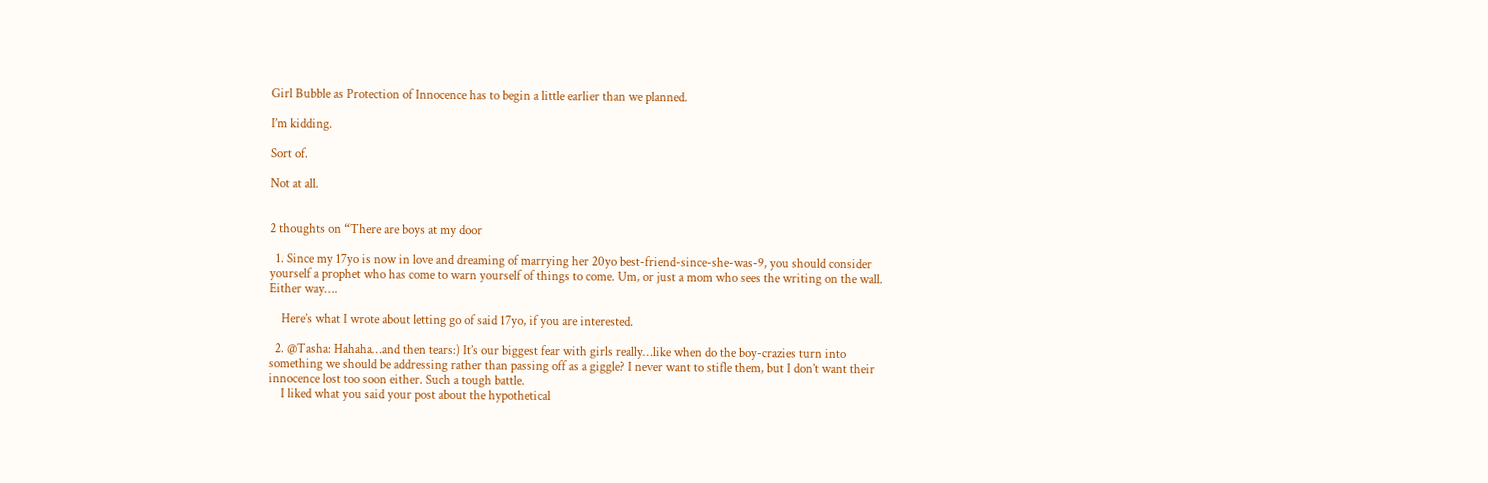Girl Bubble as Protection of Innocence has to begin a little earlier than we planned.

I’m kidding.

Sort of.

Not at all.


2 thoughts on “There are boys at my door

  1. Since my 17yo is now in love and dreaming of marrying her 20yo best-friend-since-she-was-9, you should consider yourself a prophet who has come to warn yourself of things to come. Um, or just a mom who sees the writing on the wall. Either way….

    Here’s what I wrote about letting go of said 17yo, if you are interested.

  2. @Tasha: Hahaha…and then tears:) It’s our biggest fear with girls really…like when do the boy-crazies turn into something we should be addressing rather than passing off as a giggle? I never want to stifle them, but I don’t want their innocence lost too soon either. Such a tough battle.
    I liked what you said your post about the hypothetical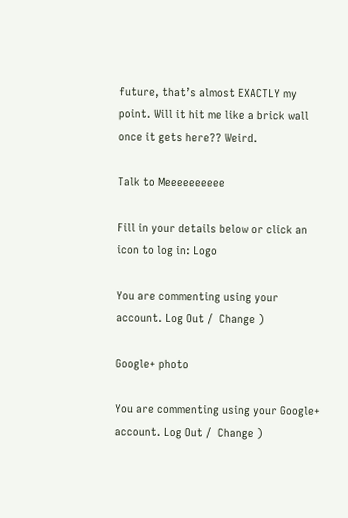future, that’s almost EXACTLY my point. Will it hit me like a brick wall once it gets here?? Weird.

Talk to Meeeeeeeeee

Fill in your details below or click an icon to log in: Logo

You are commenting using your account. Log Out /  Change )

Google+ photo

You are commenting using your Google+ account. Log Out /  Change )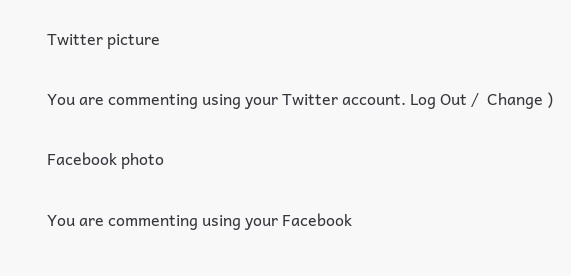Twitter picture

You are commenting using your Twitter account. Log Out /  Change )

Facebook photo

You are commenting using your Facebook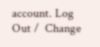account. Log Out /  Change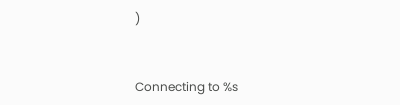)


Connecting to %s